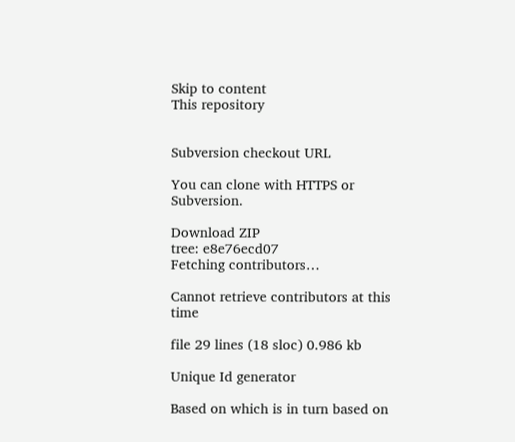Skip to content
This repository


Subversion checkout URL

You can clone with HTTPS or Subversion.

Download ZIP
tree: e8e76ecd07
Fetching contributors…

Cannot retrieve contributors at this time

file 29 lines (18 sloc) 0.986 kb

Unique Id generator

Based on which is in turn based on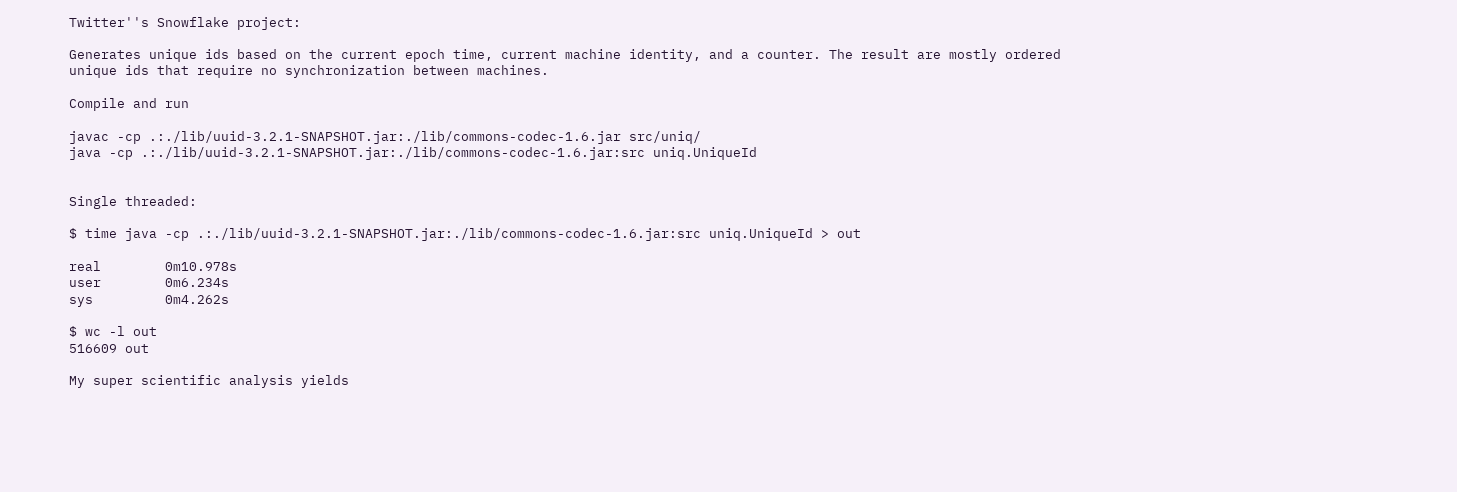Twitter''s Snowflake project:

Generates unique ids based on the current epoch time, current machine identity, and a counter. The result are mostly ordered unique ids that require no synchronization between machines.

Compile and run

javac -cp .:./lib/uuid-3.2.1-SNAPSHOT.jar:./lib/commons-codec-1.6.jar src/uniq/
java -cp .:./lib/uuid-3.2.1-SNAPSHOT.jar:./lib/commons-codec-1.6.jar:src uniq.UniqueId


Single threaded:

$ time java -cp .:./lib/uuid-3.2.1-SNAPSHOT.jar:./lib/commons-codec-1.6.jar:src uniq.UniqueId > out

real        0m10.978s
user        0m6.234s
sys         0m4.262s

$ wc -l out
516609 out

My super scientific analysis yields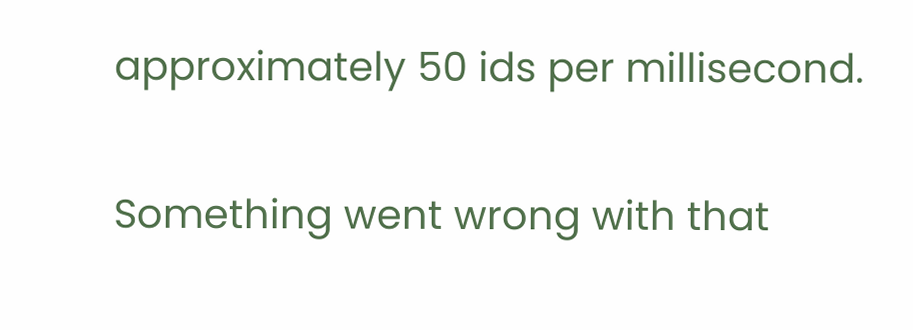approximately 50 ids per millisecond.

Something went wrong with that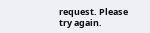request. Please try again.